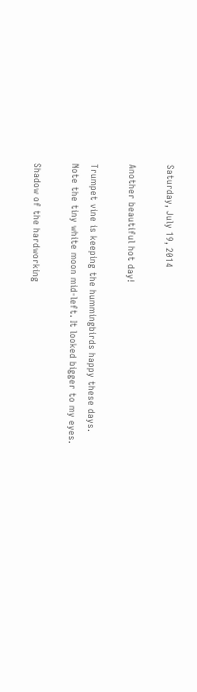Saturday, July 19, 2014

Another beautiful hot day!

Trumpet vine is keeping the hummingbirds happy these days.
Note the tiny white moon mid-left. It looked bigger to my eyes.

Shadow of the hardworking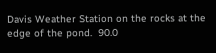Davis Weather Station on the rocks at the edge of the pond.  90.0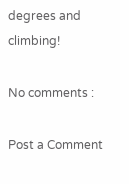degrees and climbing!

No comments :

Post a Comment